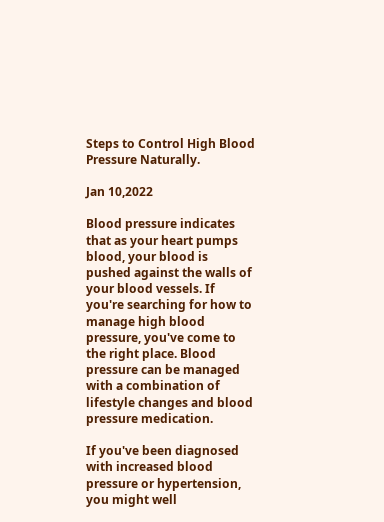Steps to Control High Blood Pressure Naturally.

Jan 10,2022

Blood pressure indicates that as your heart pumps blood, your blood is pushed against the walls of your blood vessels. If you're searching for how to manage high blood pressure, you've come to the right place. Blood pressure can be managed with a combination of lifestyle changes and blood pressure medication.

If you've been diagnosed with increased blood pressure or hypertension, you might well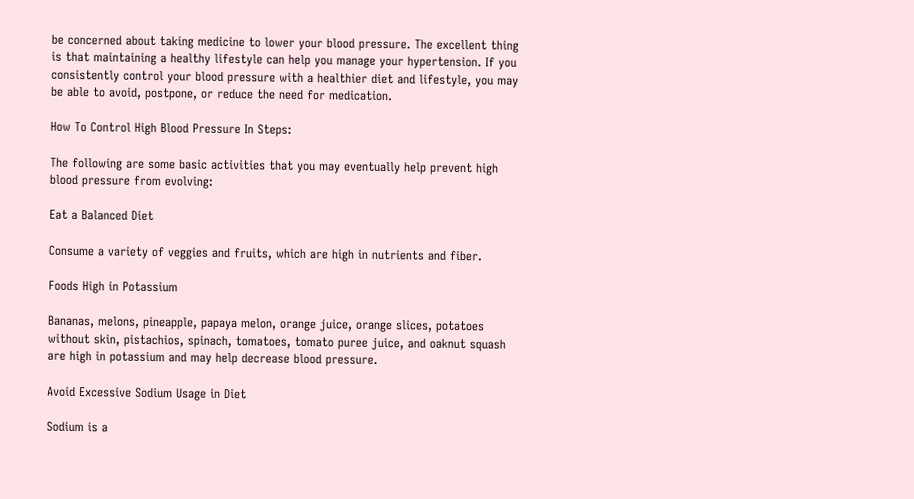be concerned about taking medicine to lower your blood pressure. The excellent thing is that maintaining a healthy lifestyle can help you manage your hypertension. If you consistently control your blood pressure with a healthier diet and lifestyle, you may be able to avoid, postpone, or reduce the need for medication.

How To Control High Blood Pressure In Steps:

The following are some basic activities that you may eventually help prevent high blood pressure from evolving:

Eat a Balanced Diet

Consume a variety of veggies and fruits, which are high in nutrients and fiber.

Foods High in Potassium

Bananas, melons, pineapple, papaya melon, orange juice, orange slices, potatoes without skin, pistachios, spinach, tomatoes, tomato puree juice, and oaknut squash are high in potassium and may help decrease blood pressure.

Avoid Excessive Sodium Usage in Diet

Sodium is a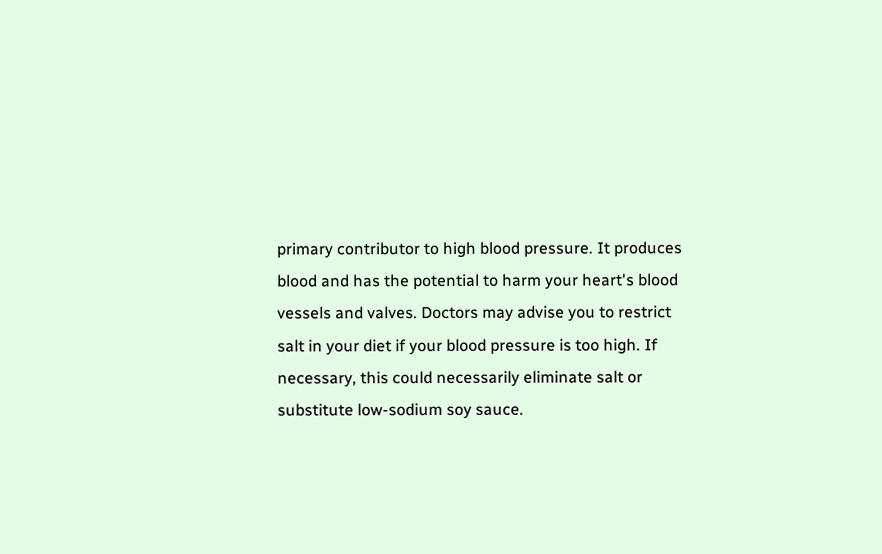primary contributor to high blood pressure. It produces blood and has the potential to harm your heart's blood vessels and valves. Doctors may advise you to restrict salt in your diet if your blood pressure is too high. If necessary, this could necessarily eliminate salt or substitute low-sodium soy sauce.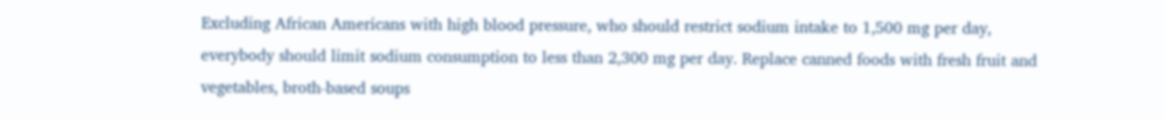Excluding African Americans with high blood pressure, who should restrict sodium intake to 1,500 mg per day, everybody should limit sodium consumption to less than 2,300 mg per day. Replace canned foods with fresh fruit and vegetables, broth-based soups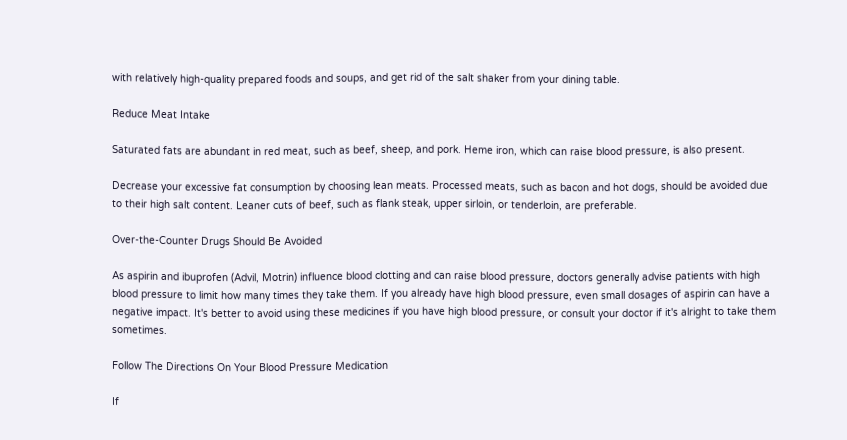with relatively high-quality prepared foods and soups, and get rid of the salt shaker from your dining table.

Reduce Meat Intake

Saturated fats are abundant in red meat, such as beef, sheep, and pork. Heme iron, which can raise blood pressure, is also present.

Decrease your excessive fat consumption by choosing lean meats. Processed meats, such as bacon and hot dogs, should be avoided due to their high salt content. Leaner cuts of beef, such as flank steak, upper sirloin, or tenderloin, are preferable.

Over-the-Counter Drugs Should Be Avoided

As aspirin and ibuprofen (Advil, Motrin) influence blood clotting and can raise blood pressure, doctors generally advise patients with high blood pressure to limit how many times they take them. If you already have high blood pressure, even small dosages of aspirin can have a negative impact. It's better to avoid using these medicines if you have high blood pressure, or consult your doctor if it's alright to take them sometimes.

Follow The Directions On Your Blood Pressure Medication

If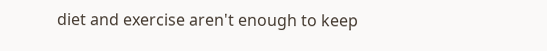diet and exercise aren't enough to keep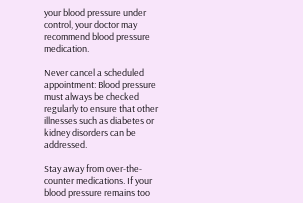your blood pressure under control, your doctor may recommend blood pressure medication.

Never cancel a scheduled appointment: Blood pressure must always be checked regularly to ensure that other illnesses such as diabetes or kidney disorders can be addressed.

Stay away from over-the-counter medications. If your blood pressure remains too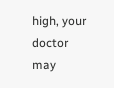high, your doctor may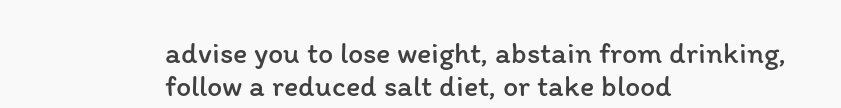advise you to lose weight, abstain from drinking, follow a reduced salt diet, or take blood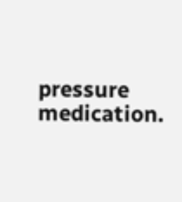pressure medication.